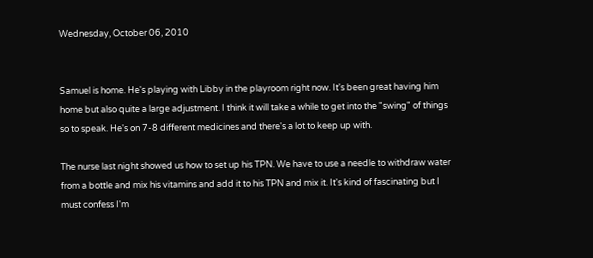Wednesday, October 06, 2010


Samuel is home. He's playing with Libby in the playroom right now. It's been great having him home but also quite a large adjustment. I think it will take a while to get into the "swing" of things so to speak. He's on 7-8 different medicines and there's a lot to keep up with.

The nurse last night showed us how to set up his TPN. We have to use a needle to withdraw water from a bottle and mix his vitamins and add it to his TPN and mix it. It's kind of fascinating but I must confess I'm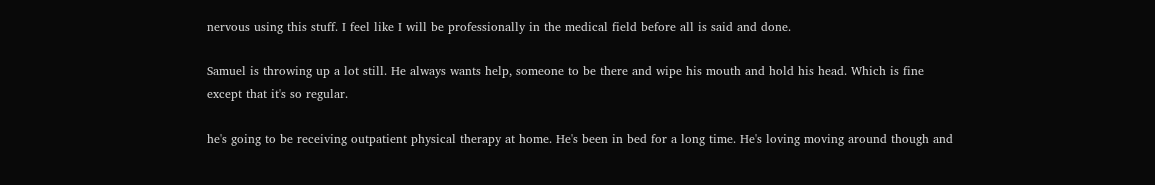nervous using this stuff. I feel like I will be professionally in the medical field before all is said and done.

Samuel is throwing up a lot still. He always wants help, someone to be there and wipe his mouth and hold his head. Which is fine except that it's so regular.

he's going to be receiving outpatient physical therapy at home. He's been in bed for a long time. He's loving moving around though and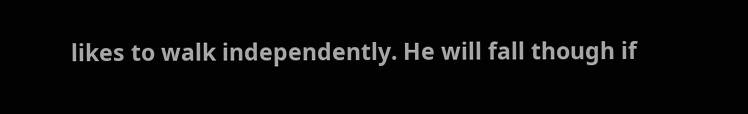likes to walk independently. He will fall though if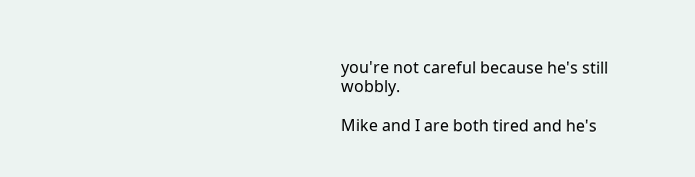you're not careful because he's still wobbly.

Mike and I are both tired and he's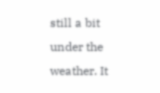still a bit under the weather. It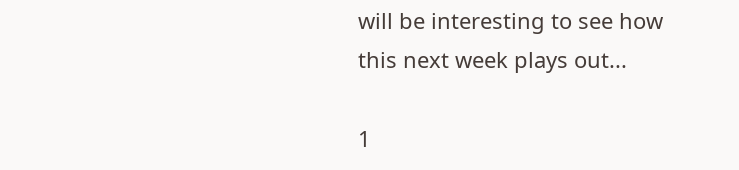will be interesting to see how this next week plays out...

1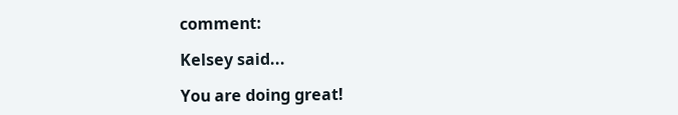comment:

Kelsey said...

You are doing great!